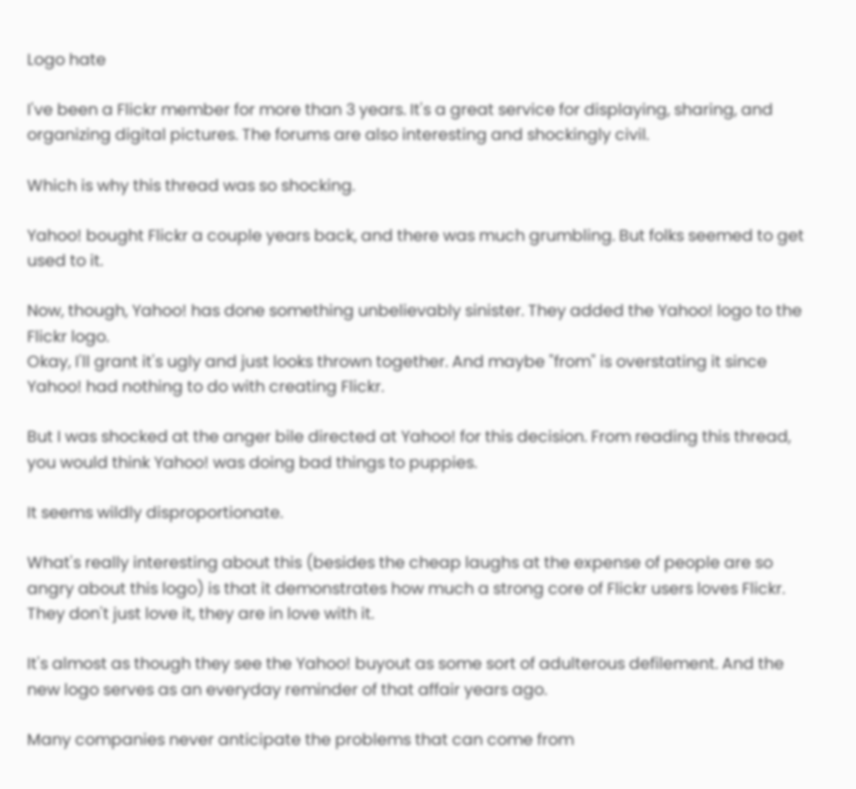Logo hate

I've been a Flickr member for more than 3 years. It's a great service for displaying, sharing, and organizing digital pictures. The forums are also interesting and shockingly civil.

Which is why this thread was so shocking.

Yahoo! bought Flickr a couple years back, and there was much grumbling. But folks seemed to get used to it.

Now, though, Yahoo! has done something unbelievably sinister. They added the Yahoo! logo to the Flickr logo.
Okay, I'll grant it's ugly and just looks thrown together. And maybe "from" is overstating it since Yahoo! had nothing to do with creating Flickr.

But I was shocked at the anger bile directed at Yahoo! for this decision. From reading this thread, you would think Yahoo! was doing bad things to puppies.

It seems wildly disproportionate.

What's really interesting about this (besides the cheap laughs at the expense of people are so angry about this logo) is that it demonstrates how much a strong core of Flickr users loves Flickr. They don't just love it, they are in love with it.

It's almost as though they see the Yahoo! buyout as some sort of adulterous defilement. And the new logo serves as an everyday reminder of that affair years ago.

Many companies never anticipate the problems that can come from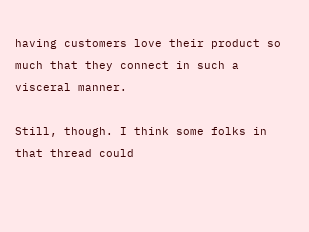having customers love their product so much that they connect in such a visceral manner.

Still, though. I think some folks in that thread could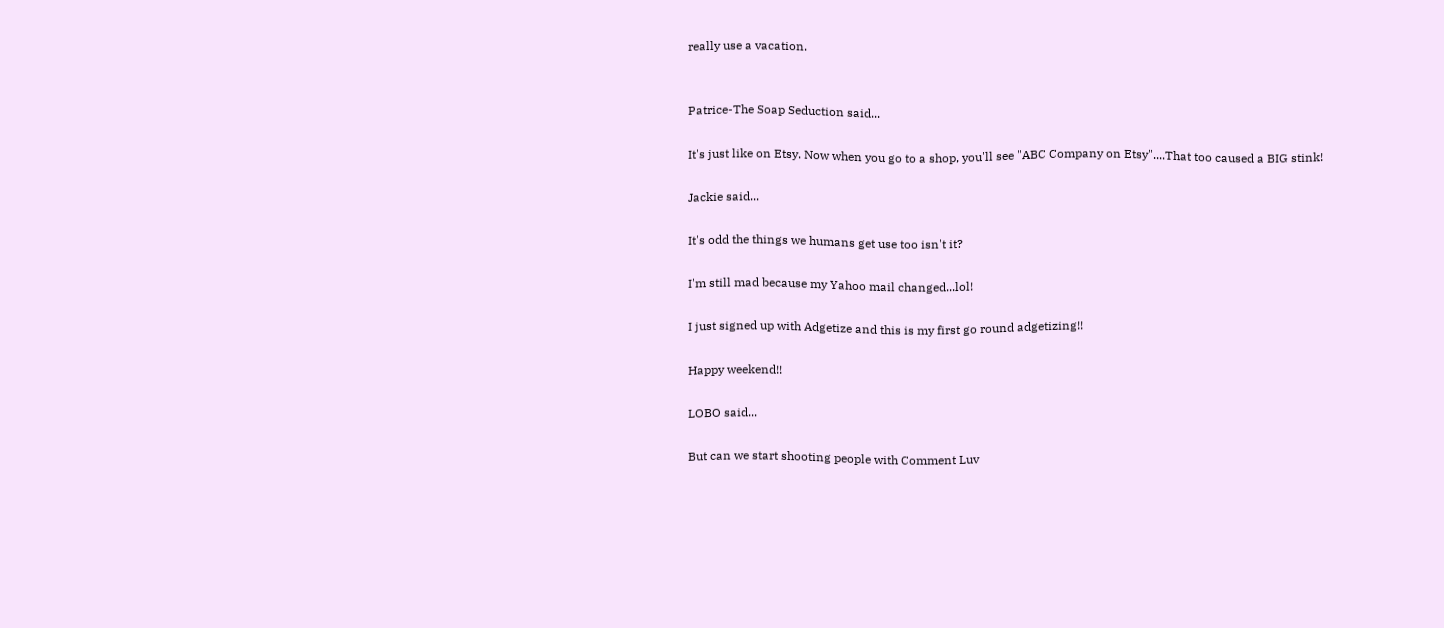really use a vacation.


Patrice-The Soap Seduction said...

It's just like on Etsy. Now when you go to a shop, you'll see "ABC Company on Etsy"....That too caused a BIG stink!

Jackie said...

It's odd the things we humans get use too isn't it?

I'm still mad because my Yahoo mail changed...lol!

I just signed up with Adgetize and this is my first go round adgetizing!!

Happy weekend!!

LOBO said...

But can we start shooting people with Comment Luv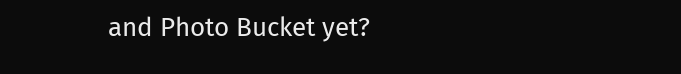and Photo Bucket yet?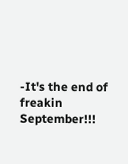-It's the end of freakin September!!!